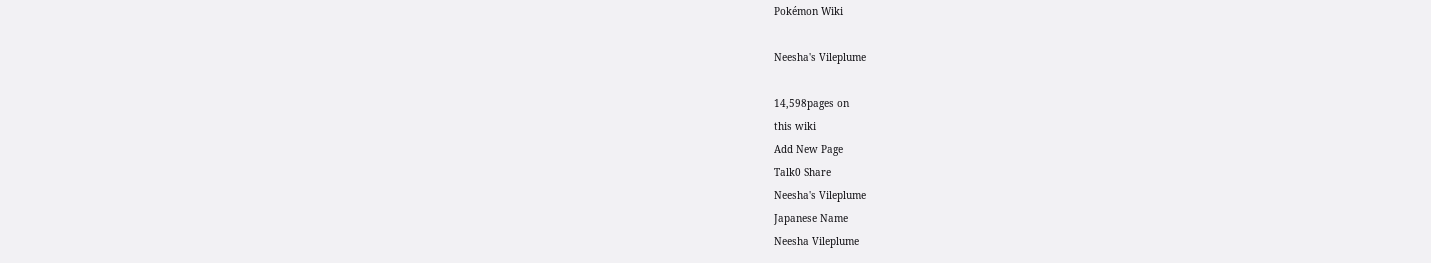Pokémon Wiki

Neesha's Vileplume

14,598pages on
this wiki
Add New Page
Talk0 Share
Neesha's Vileplume
Japanese Name
Neesha Vileplume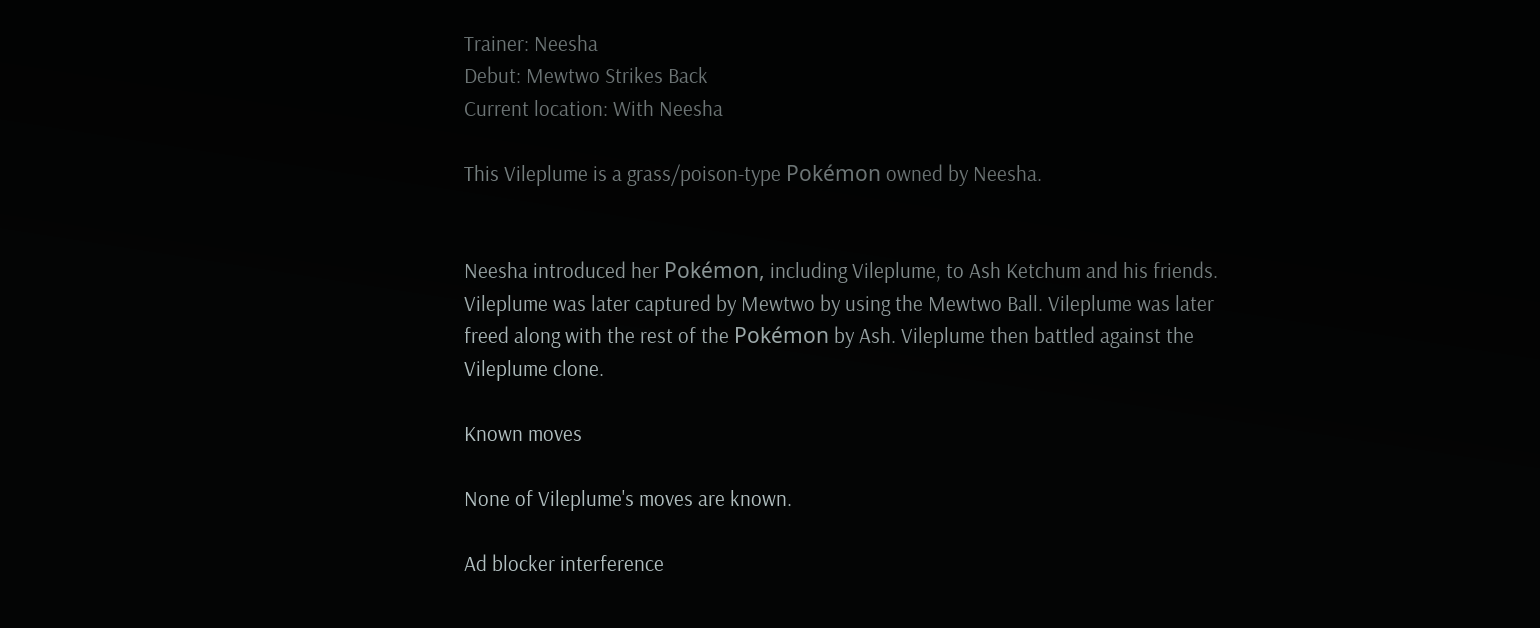Trainer: Neesha
Debut: Mewtwo Strikes Back
Current location: With Neesha

This Vileplume is a grass/poison-type Pokémon owned by Neesha.


Neesha introduced her Pokémon, including Vileplume, to Ash Ketchum and his friends. Vileplume was later captured by Mewtwo by using the Mewtwo Ball. Vileplume was later freed along with the rest of the Pokémon by Ash. Vileplume then battled against the Vileplume clone.

Known moves

None of Vileplume's moves are known.

Ad blocker interference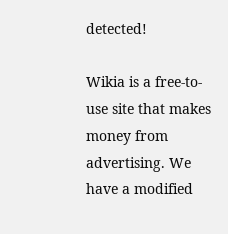detected!

Wikia is a free-to-use site that makes money from advertising. We have a modified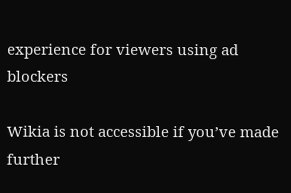experience for viewers using ad blockers

Wikia is not accessible if you’ve made further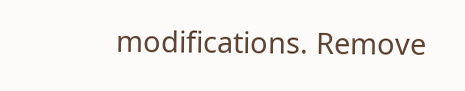modifications. Remove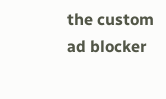the custom ad blocker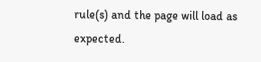rule(s) and the page will load as expected.